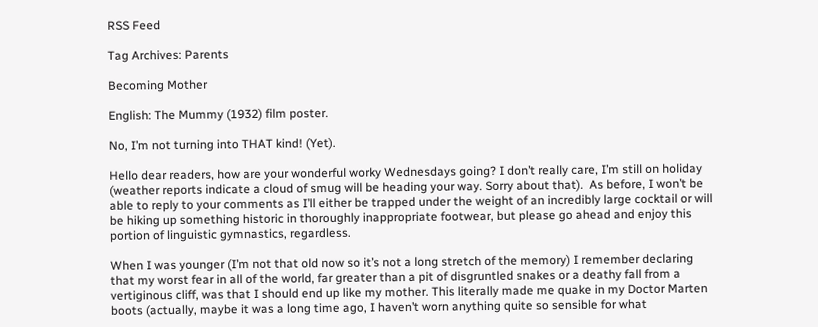RSS Feed

Tag Archives: Parents

Becoming Mother

English: The Mummy (1932) film poster.

No, I’m not turning into THAT kind! (Yet).

Hello dear readers, how are your wonderful worky Wednesdays going? I don’t really care, I’m still on holiday (weather reports indicate a cloud of smug will be heading your way. Sorry about that).  As before, I won’t be able to reply to your comments as I’ll either be trapped under the weight of an incredibly large cocktail or will be hiking up something historic in thoroughly inappropriate footwear, but please go ahead and enjoy this portion of linguistic gymnastics, regardless.

When I was younger (I’m not that old now so it’s not a long stretch of the memory) I remember declaring that my worst fear in all of the world, far greater than a pit of disgruntled snakes or a deathy fall from a vertiginous cliff, was that I should end up like my mother. This literally made me quake in my Doctor Marten boots (actually, maybe it was a long time ago, I haven’t worn anything quite so sensible for what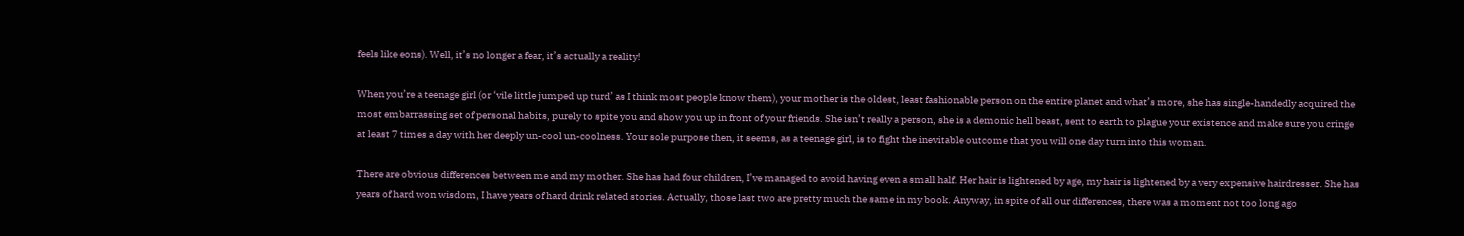feels like eons). Well, it’s no longer a fear, it’s actually a reality!

When you’re a teenage girl (or ‘vile little jumped up turd’ as I think most people know them), your mother is the oldest, least fashionable person on the entire planet and what’s more, she has single-handedly acquired the most embarrassing set of personal habits, purely to spite you and show you up in front of your friends. She isn’t really a person, she is a demonic hell beast, sent to earth to plague your existence and make sure you cringe at least 7 times a day with her deeply un-cool un-coolness. Your sole purpose then, it seems, as a teenage girl, is to fight the inevitable outcome that you will one day turn into this woman.

There are obvious differences between me and my mother. She has had four children, I’ve managed to avoid having even a small half. Her hair is lightened by age, my hair is lightened by a very expensive hairdresser. She has years of hard won wisdom, I have years of hard drink related stories. Actually, those last two are pretty much the same in my book. Anyway, in spite of all our differences, there was a moment not too long ago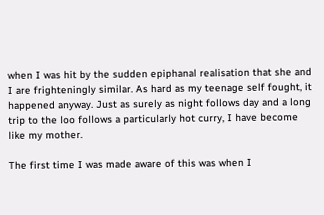when I was hit by the sudden epiphanal realisation that she and I are frighteningly similar. As hard as my teenage self fought, it happened anyway. Just as surely as night follows day and a long trip to the loo follows a particularly hot curry, I have become like my mother.

The first time I was made aware of this was when I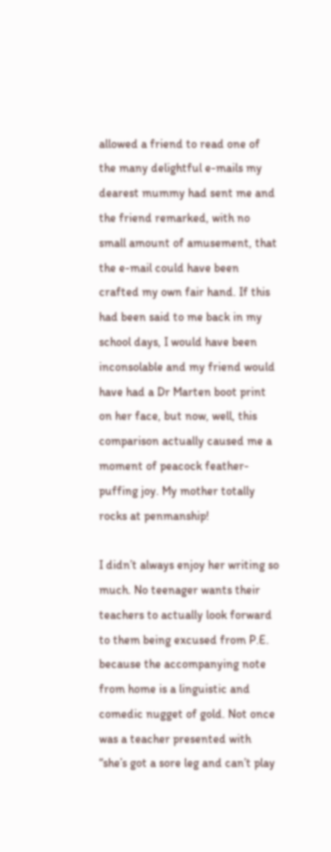allowed a friend to read one of the many delightful e-mails my dearest mummy had sent me and the friend remarked, with no small amount of amusement, that the e-mail could have been crafted my own fair hand. If this had been said to me back in my school days, I would have been inconsolable and my friend would have had a Dr Marten boot print on her face, but now, well, this comparison actually caused me a moment of peacock feather-puffing joy. My mother totally rocks at penmanship!

I didn’t always enjoy her writing so much. No teenager wants their teachers to actually look forward to them being excused from P.E. because the accompanying note from home is a linguistic and comedic nugget of gold. Not once was a teacher presented with “she’s got a sore leg and can’t play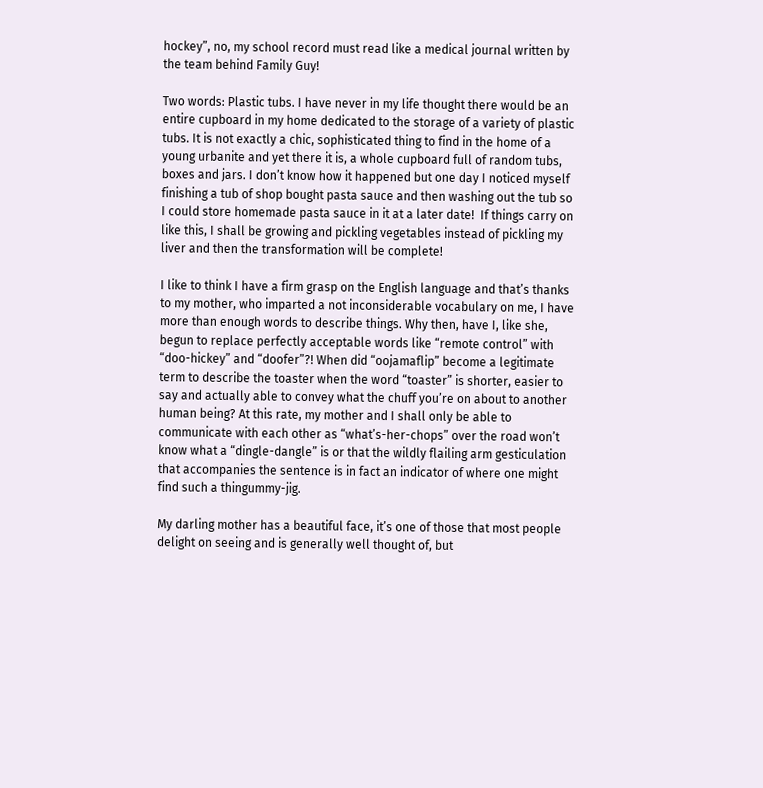hockey”, no, my school record must read like a medical journal written by the team behind Family Guy!

Two words: Plastic tubs. I have never in my life thought there would be an entire cupboard in my home dedicated to the storage of a variety of plastic tubs. It is not exactly a chic, sophisticated thing to find in the home of a young urbanite and yet there it is, a whole cupboard full of random tubs, boxes and jars. I don’t know how it happened but one day I noticed myself finishing a tub of shop bought pasta sauce and then washing out the tub so I could store homemade pasta sauce in it at a later date!  If things carry on like this, I shall be growing and pickling vegetables instead of pickling my liver and then the transformation will be complete!

I like to think I have a firm grasp on the English language and that’s thanks to my mother, who imparted a not inconsiderable vocabulary on me, I have more than enough words to describe things. Why then, have I, like she, begun to replace perfectly acceptable words like “remote control” with “doo-hickey” and “doofer”?! When did “oojamaflip” become a legitimate term to describe the toaster when the word “toaster” is shorter, easier to say and actually able to convey what the chuff you’re on about to another human being? At this rate, my mother and I shall only be able to communicate with each other as “what’s-her-chops” over the road won’t know what a “dingle-dangle” is or that the wildly flailing arm gesticulation that accompanies the sentence is in fact an indicator of where one might find such a thingummy-jig.

My darling mother has a beautiful face, it’s one of those that most people delight on seeing and is generally well thought of, but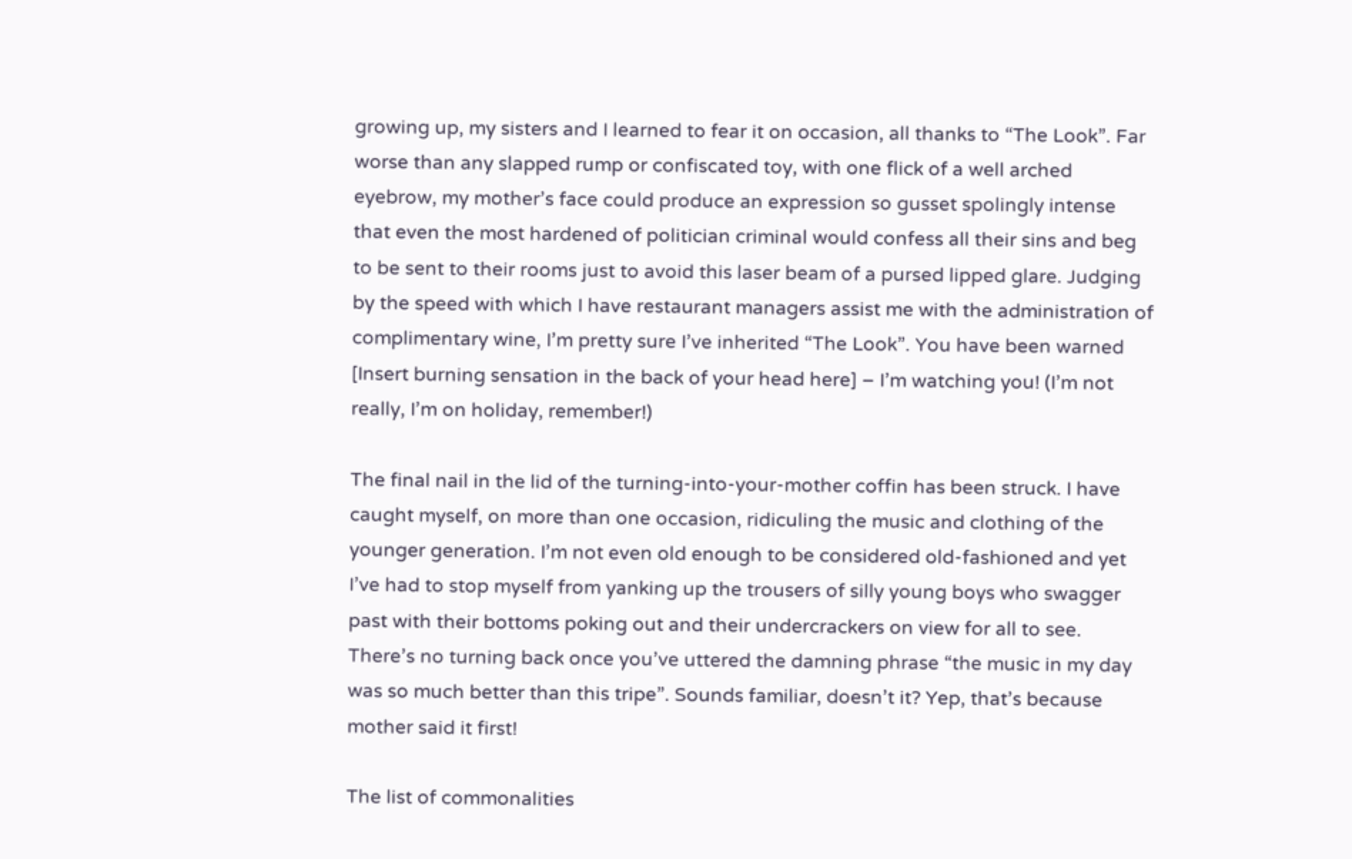growing up, my sisters and I learned to fear it on occasion, all thanks to “The Look”. Far worse than any slapped rump or confiscated toy, with one flick of a well arched eyebrow, my mother’s face could produce an expression so gusset spolingly intense that even the most hardened of politician criminal would confess all their sins and beg to be sent to their rooms just to avoid this laser beam of a pursed lipped glare. Judging by the speed with which I have restaurant managers assist me with the administration of complimentary wine, I’m pretty sure I’ve inherited “The Look”. You have been warned [Insert burning sensation in the back of your head here] – I’m watching you! (I’m not really, I’m on holiday, remember!)

The final nail in the lid of the turning-into-your-mother coffin has been struck. I have caught myself, on more than one occasion, ridiculing the music and clothing of the younger generation. I’m not even old enough to be considered old-fashioned and yet I’ve had to stop myself from yanking up the trousers of silly young boys who swagger past with their bottoms poking out and their undercrackers on view for all to see. There’s no turning back once you’ve uttered the damning phrase “the music in my day was so much better than this tripe”. Sounds familiar, doesn’t it? Yep, that’s because mother said it first!

The list of commonalities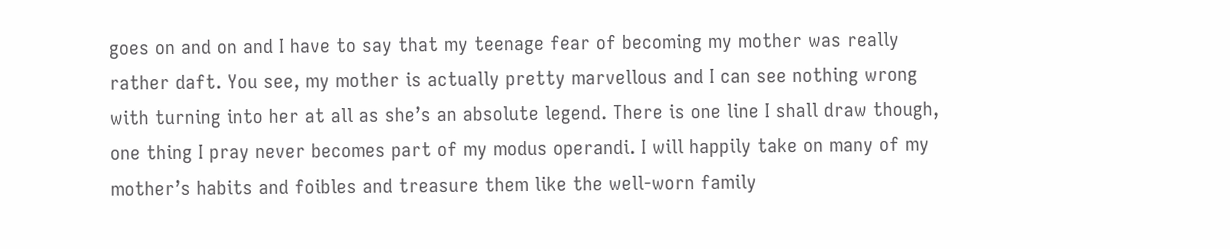goes on and on and I have to say that my teenage fear of becoming my mother was really rather daft. You see, my mother is actually pretty marvellous and I can see nothing wrong with turning into her at all as she’s an absolute legend. There is one line I shall draw though, one thing I pray never becomes part of my modus operandi. I will happily take on many of my mother’s habits and foibles and treasure them like the well-worn family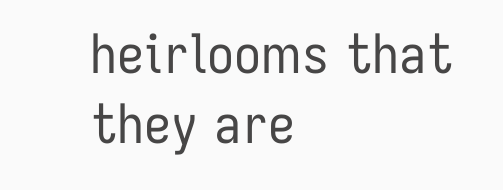heirlooms that they are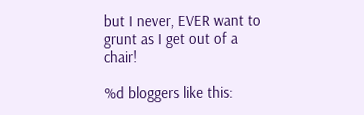but I never, EVER want to grunt as I get out of a chair!

%d bloggers like this: